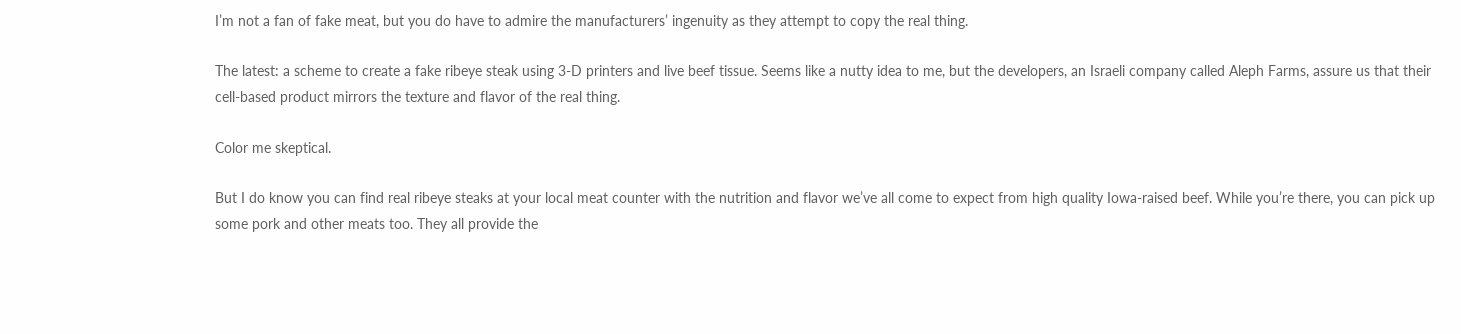I’m not a fan of fake meat, but you do have to admire the manufacturers’ ingenuity as they attempt to copy the real thing.

The latest: a scheme to create a fake ribeye steak using 3-D printers and live beef tissue. Seems like a nutty idea to me, but the developers, an Israeli company called Aleph Farms, assure us that their cell-based product mirrors the texture and flavor of the real thing.

Color me skeptical.

But I do know you can find real ribeye steaks at your local meat counter with the nutrition and flavor we’ve all come to expect from high quality Iowa-raised beef. While you’re there, you can pick up some pork and other meats too. They all provide the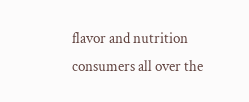flavor and nutrition consumers all over the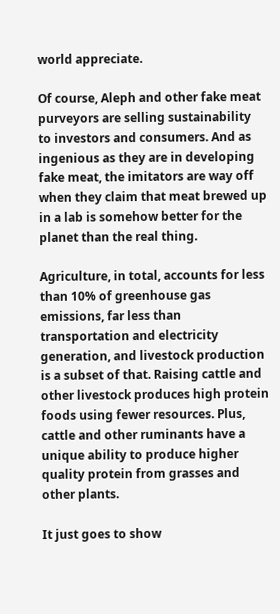world appreciate.

Of course, Aleph and other fake meat purveyors are selling sustainability to investors and consumers. And as ingenious as they are in developing fake meat, the imitators are way off when they claim that meat brewed up in a lab is somehow better for the planet than the real thing.

Agriculture, in total, accounts for less than 10% of greenhouse gas emissions, far less than transportation and electricity generation, and livestock production is a subset of that. Raising cattle and other livestock produces high protein foods using fewer resources. Plus, cattle and other ruminants have a unique ability to produce higher quality protein from grasses and other plants.

It just goes to show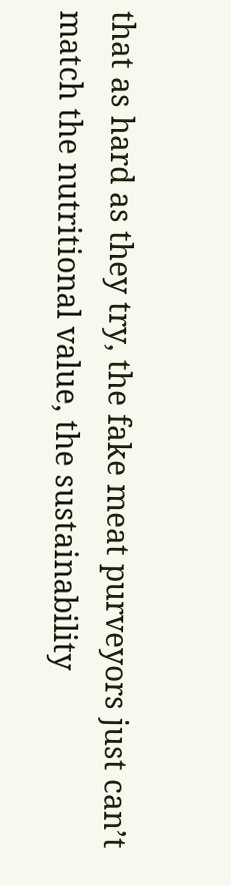that as hard as they try, the fake meat purveyors just can’t match the nutritional value, the sustainability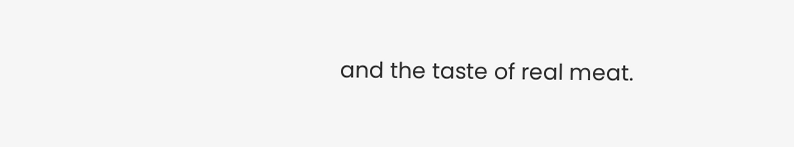and the taste of real meat.